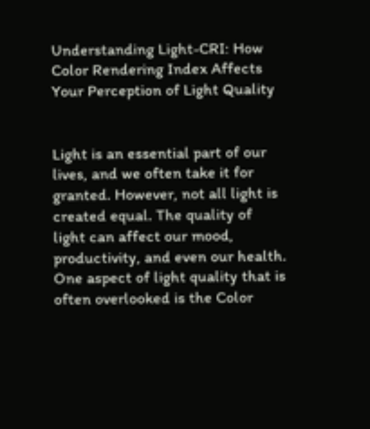Understanding Light-CRI: How Color Rendering Index Affects Your Perception of Light Quality


Light is an essential part of our lives, and we often take it for granted. However, not all light is created equal. The quality of light can affect our mood, productivity, and even our health. One aspect of light quality that is often overlooked is the Color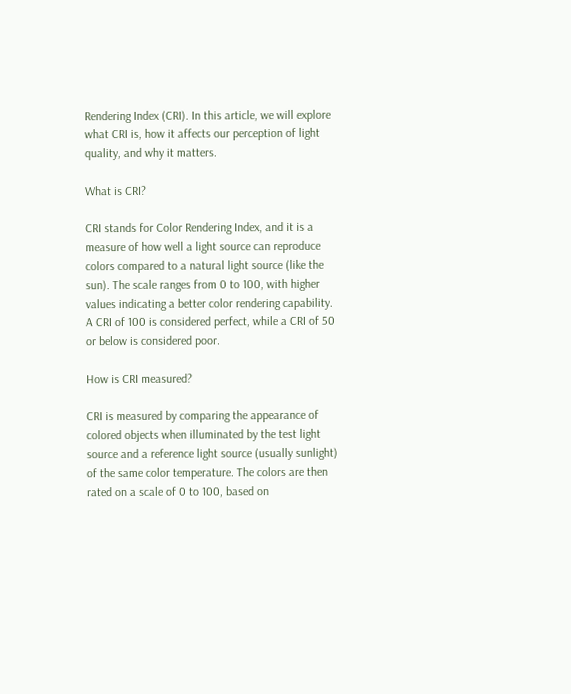Rendering Index (CRI). In this article, we will explore what CRI is, how it affects our perception of light quality, and why it matters.

What is CRI?

CRI stands for Color Rendering Index, and it is a measure of how well a light source can reproduce colors compared to a natural light source (like the sun). The scale ranges from 0 to 100, with higher values indicating a better color rendering capability. A CRI of 100 is considered perfect, while a CRI of 50 or below is considered poor.

How is CRI measured?

CRI is measured by comparing the appearance of colored objects when illuminated by the test light source and a reference light source (usually sunlight) of the same color temperature. The colors are then rated on a scale of 0 to 100, based on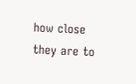how close they are to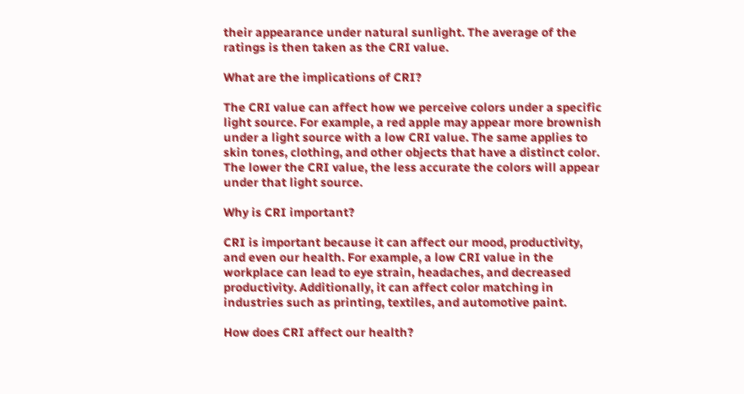their appearance under natural sunlight. The average of the ratings is then taken as the CRI value.

What are the implications of CRI?

The CRI value can affect how we perceive colors under a specific light source. For example, a red apple may appear more brownish under a light source with a low CRI value. The same applies to skin tones, clothing, and other objects that have a distinct color. The lower the CRI value, the less accurate the colors will appear under that light source.

Why is CRI important?

CRI is important because it can affect our mood, productivity, and even our health. For example, a low CRI value in the workplace can lead to eye strain, headaches, and decreased productivity. Additionally, it can affect color matching in industries such as printing, textiles, and automotive paint.

How does CRI affect our health?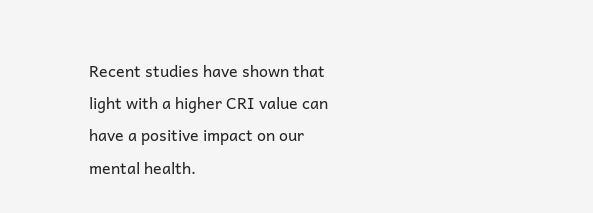Recent studies have shown that light with a higher CRI value can have a positive impact on our mental health.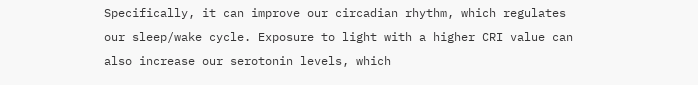Specifically, it can improve our circadian rhythm, which regulates our sleep/wake cycle. Exposure to light with a higher CRI value can also increase our serotonin levels, which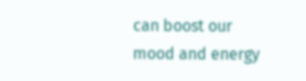can boost our mood and energy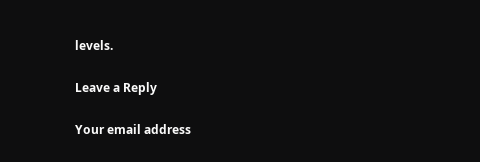levels.

Leave a Reply

Your email address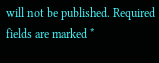will not be published. Required fields are marked *